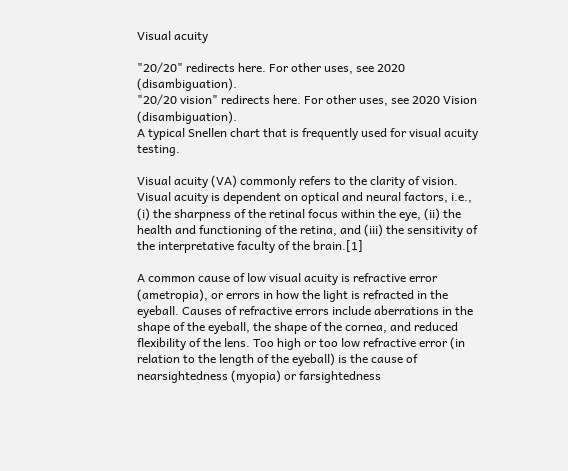Visual acuity

"20/20" redirects here. For other uses, see 2020 (disambiguation).
"20/20 vision" redirects here. For other uses, see 2020 Vision (disambiguation).
A typical Snellen chart that is frequently used for visual acuity testing.

Visual acuity (VA) commonly refers to the clarity of vision. Visual acuity is dependent on optical and neural factors, i.e., (i) the sharpness of the retinal focus within the eye, (ii) the health and functioning of the retina, and (iii) the sensitivity of the interpretative faculty of the brain.[1]

A common cause of low visual acuity is refractive error (ametropia), or errors in how the light is refracted in the eyeball. Causes of refractive errors include aberrations in the shape of the eyeball, the shape of the cornea, and reduced flexibility of the lens. Too high or too low refractive error (in relation to the length of the eyeball) is the cause of nearsightedness (myopia) or farsightedness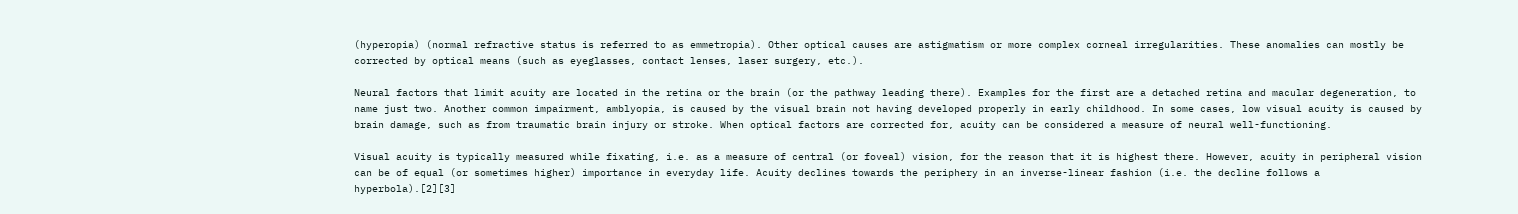(hyperopia) (normal refractive status is referred to as emmetropia). Other optical causes are astigmatism or more complex corneal irregularities. These anomalies can mostly be corrected by optical means (such as eyeglasses, contact lenses, laser surgery, etc.).

Neural factors that limit acuity are located in the retina or the brain (or the pathway leading there). Examples for the first are a detached retina and macular degeneration, to name just two. Another common impairment, amblyopia, is caused by the visual brain not having developed properly in early childhood. In some cases, low visual acuity is caused by brain damage, such as from traumatic brain injury or stroke. When optical factors are corrected for, acuity can be considered a measure of neural well-functioning.

Visual acuity is typically measured while fixating, i.e. as a measure of central (or foveal) vision, for the reason that it is highest there. However, acuity in peripheral vision can be of equal (or sometimes higher) importance in everyday life. Acuity declines towards the periphery in an inverse-linear fashion (i.e. the decline follows a hyperbola).[2][3]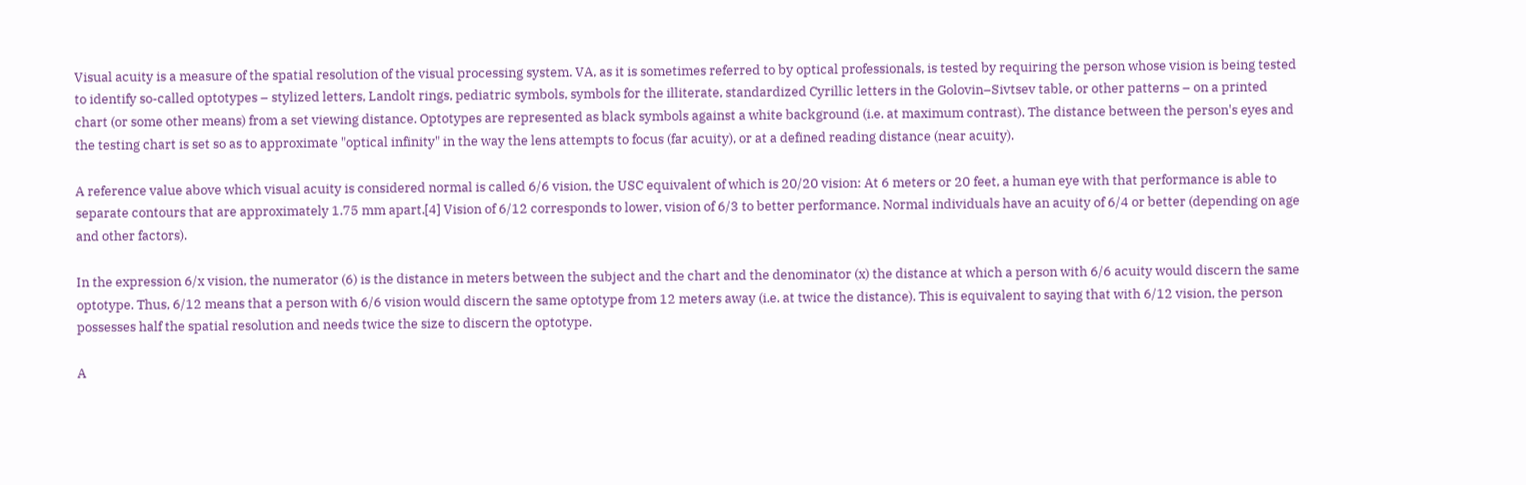Visual acuity is a measure of the spatial resolution of the visual processing system. VA, as it is sometimes referred to by optical professionals, is tested by requiring the person whose vision is being tested to identify so-called optotypes – stylized letters, Landolt rings, pediatric symbols, symbols for the illiterate, standardized Cyrillic letters in the Golovin–Sivtsev table, or other patterns – on a printed chart (or some other means) from a set viewing distance. Optotypes are represented as black symbols against a white background (i.e. at maximum contrast). The distance between the person's eyes and the testing chart is set so as to approximate "optical infinity" in the way the lens attempts to focus (far acuity), or at a defined reading distance (near acuity).

A reference value above which visual acuity is considered normal is called 6/6 vision, the USC equivalent of which is 20/20 vision: At 6 meters or 20 feet, a human eye with that performance is able to separate contours that are approximately 1.75 mm apart.[4] Vision of 6/12 corresponds to lower, vision of 6/3 to better performance. Normal individuals have an acuity of 6/4 or better (depending on age and other factors).

In the expression 6/x vision, the numerator (6) is the distance in meters between the subject and the chart and the denominator (x) the distance at which a person with 6/6 acuity would discern the same optotype. Thus, 6/12 means that a person with 6/6 vision would discern the same optotype from 12 meters away (i.e. at twice the distance). This is equivalent to saying that with 6/12 vision, the person possesses half the spatial resolution and needs twice the size to discern the optotype.

A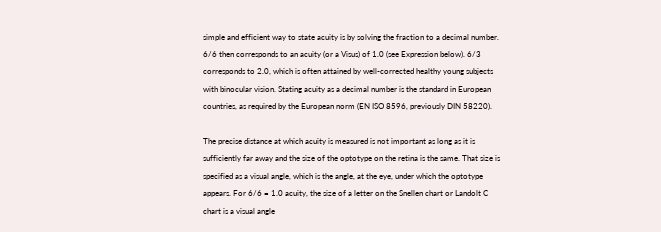simple and efficient way to state acuity is by solving the fraction to a decimal number. 6/6 then corresponds to an acuity (or a Visus) of 1.0 (see Expression below). 6/3 corresponds to 2.0, which is often attained by well-corrected healthy young subjects with binocular vision. Stating acuity as a decimal number is the standard in European countries, as required by the European norm (EN ISO 8596, previously DIN 58220).

The precise distance at which acuity is measured is not important as long as it is sufficiently far away and the size of the optotype on the retina is the same. That size is specified as a visual angle, which is the angle, at the eye, under which the optotype appears. For 6/6 = 1.0 acuity, the size of a letter on the Snellen chart or Landolt C chart is a visual angle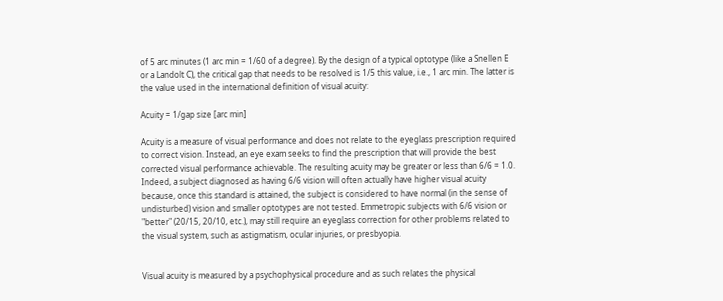of 5 arc minutes (1 arc min = 1/60 of a degree). By the design of a typical optotype (like a Snellen E or a Landolt C), the critical gap that needs to be resolved is 1/5 this value, i.e., 1 arc min. The latter is the value used in the international definition of visual acuity:

Acuity = 1/gap size [arc min]

Acuity is a measure of visual performance and does not relate to the eyeglass prescription required to correct vision. Instead, an eye exam seeks to find the prescription that will provide the best corrected visual performance achievable. The resulting acuity may be greater or less than 6/6 = 1.0. Indeed, a subject diagnosed as having 6/6 vision will often actually have higher visual acuity because, once this standard is attained, the subject is considered to have normal (in the sense of undisturbed) vision and smaller optotypes are not tested. Emmetropic subjects with 6/6 vision or "better" (20/15, 20/10, etc.), may still require an eyeglass correction for other problems related to the visual system, such as astigmatism, ocular injuries, or presbyopia.


Visual acuity is measured by a psychophysical procedure and as such relates the physical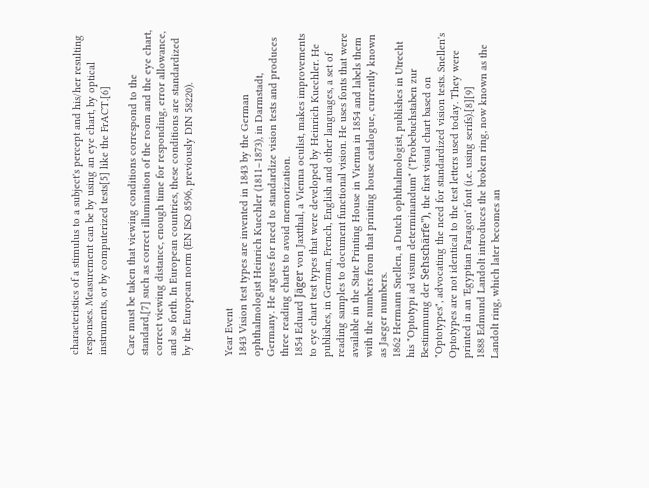characteristics of a stimulus to a subject's percept and his/her resulting responses. Measurement can be by using an eye chart, by optical instruments, or by computerized tests[5] like the FrACT.[6]

Care must be taken that viewing conditions correspond to the standard,[7] such as correct illumination of the room and the eye chart, correct viewing distance, enough time for responding, error allowance, and so forth. In European countries, these conditions are standardized by the European norm (EN ISO 8596, previously DIN 58220).


Year Event
1843 Vision test types are invented in 1843 by the German ophthalmologist Heinrich Kuechler (1811–1873), in Darmstadt, Germany. He argues for need to standardize vision tests and produces three reading charts to avoid memorization.
1854 Eduard Jäger von Jaxtthal, a Vienna oculist, makes improvements to eye chart test types that were developed by Heinrich Kuechler. He publishes, in German, French, English and other languages, a set of reading samples to document functional vision. He uses fonts that were available in the State Printing House in Vienna in 1854 and labels them with the numbers from that printing house catalogue, currently known as Jaeger numbers.
1862 Hermann Snellen, a Dutch ophthalmologist, publishes in Utrecht his "Optotypi ad visum determinandum" ("Probebuchstaben zur Bestimmung der Sehschärfe"), the first visual chart based on "Optotypes", advocating the need for standardized vision tests. Snellen's Optotypes are not identical to the test letters used today. They were printed in an 'Egyptian Paragon' font (i.e. using serifs).[8][9]
1888 Edmund Landolt introduces the broken ring, now known as the Landolt ring, which later becomes an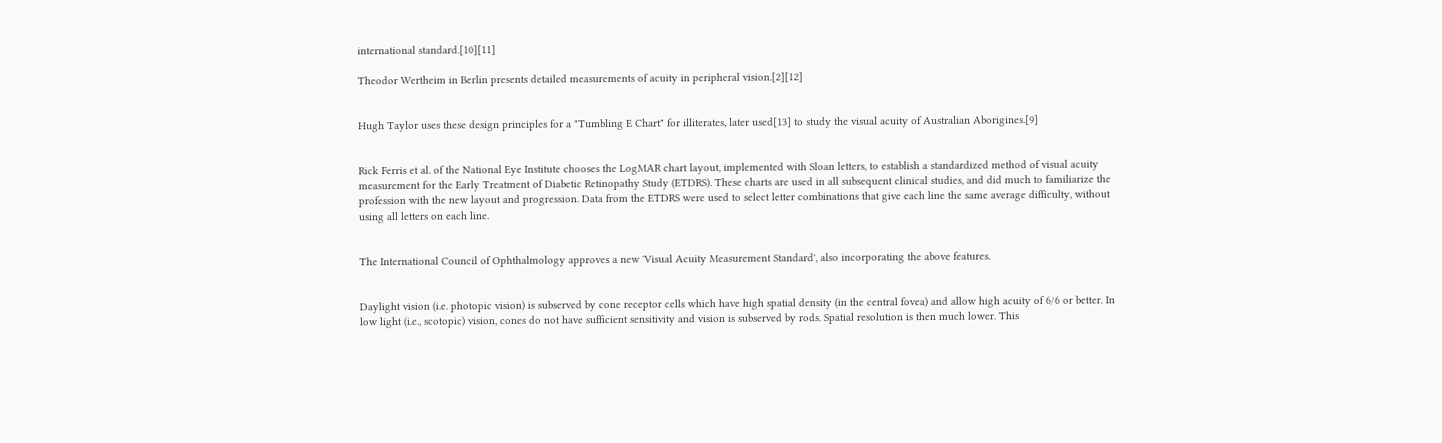international standard.[10][11]

Theodor Wertheim in Berlin presents detailed measurements of acuity in peripheral vision.[2][12]


Hugh Taylor uses these design principles for a "Tumbling E Chart" for illiterates, later used[13] to study the visual acuity of Australian Aborigines.[9]


Rick Ferris et al. of the National Eye Institute chooses the LogMAR chart layout, implemented with Sloan letters, to establish a standardized method of visual acuity measurement for the Early Treatment of Diabetic Retinopathy Study (ETDRS). These charts are used in all subsequent clinical studies, and did much to familiarize the profession with the new layout and progression. Data from the ETDRS were used to select letter combinations that give each line the same average difficulty, without using all letters on each line.


The International Council of Ophthalmology approves a new 'Visual Acuity Measurement Standard', also incorporating the above features.


Daylight vision (i.e. photopic vision) is subserved by cone receptor cells which have high spatial density (in the central fovea) and allow high acuity of 6/6 or better. In low light (i.e., scotopic) vision, cones do not have sufficient sensitivity and vision is subserved by rods. Spatial resolution is then much lower. This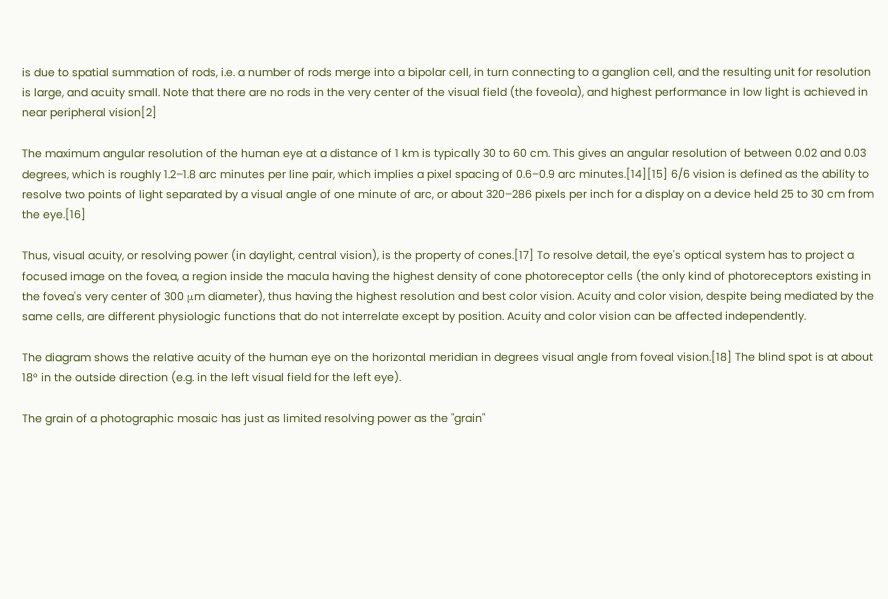is due to spatial summation of rods, i.e. a number of rods merge into a bipolar cell, in turn connecting to a ganglion cell, and the resulting unit for resolution is large, and acuity small. Note that there are no rods in the very center of the visual field (the foveola), and highest performance in low light is achieved in near peripheral vision[2]

The maximum angular resolution of the human eye at a distance of 1 km is typically 30 to 60 cm. This gives an angular resolution of between 0.02 and 0.03 degrees, which is roughly 1.2–1.8 arc minutes per line pair, which implies a pixel spacing of 0.6–0.9 arc minutes.[14][15] 6/6 vision is defined as the ability to resolve two points of light separated by a visual angle of one minute of arc, or about 320–286 pixels per inch for a display on a device held 25 to 30 cm from the eye.[16]

Thus, visual acuity, or resolving power (in daylight, central vision), is the property of cones.[17] To resolve detail, the eye's optical system has to project a focused image on the fovea, a region inside the macula having the highest density of cone photoreceptor cells (the only kind of photoreceptors existing in the fovea's very center of 300 μm diameter), thus having the highest resolution and best color vision. Acuity and color vision, despite being mediated by the same cells, are different physiologic functions that do not interrelate except by position. Acuity and color vision can be affected independently.

The diagram shows the relative acuity of the human eye on the horizontal meridian in degrees visual angle from foveal vision.[18] The blind spot is at about 18° in the outside direction (e.g. in the left visual field for the left eye).

The grain of a photographic mosaic has just as limited resolving power as the "grain"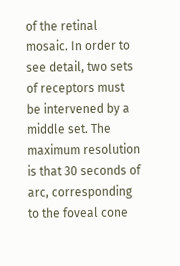of the retinal mosaic. In order to see detail, two sets of receptors must be intervened by a middle set. The maximum resolution is that 30 seconds of arc, corresponding to the foveal cone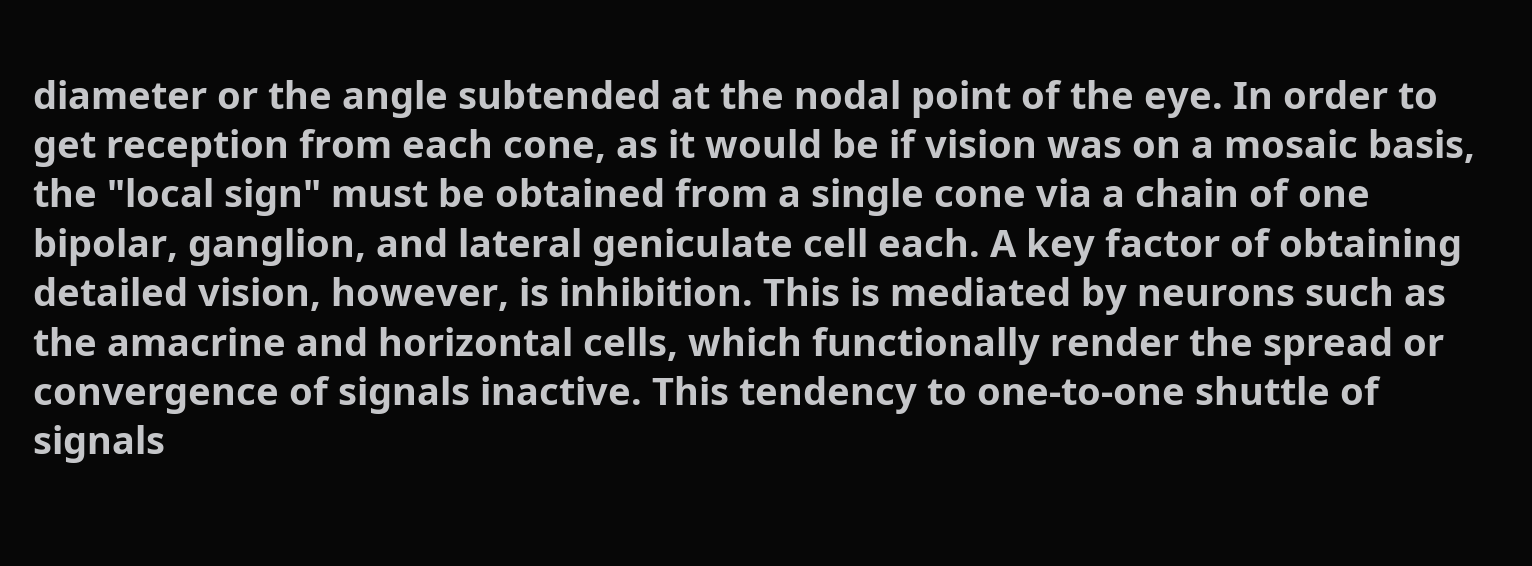diameter or the angle subtended at the nodal point of the eye. In order to get reception from each cone, as it would be if vision was on a mosaic basis, the "local sign" must be obtained from a single cone via a chain of one bipolar, ganglion, and lateral geniculate cell each. A key factor of obtaining detailed vision, however, is inhibition. This is mediated by neurons such as the amacrine and horizontal cells, which functionally render the spread or convergence of signals inactive. This tendency to one-to-one shuttle of signals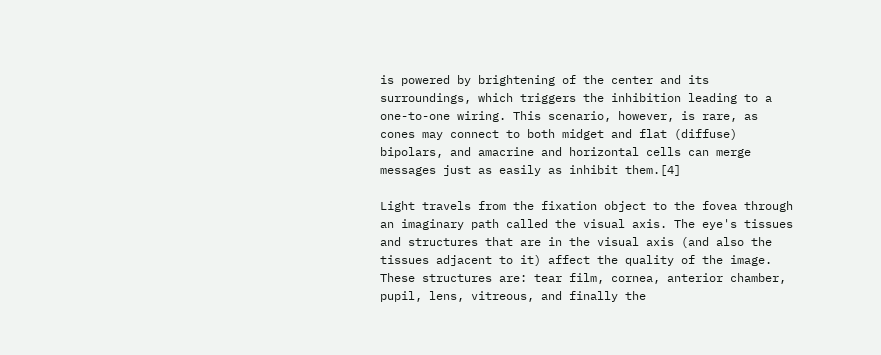is powered by brightening of the center and its surroundings, which triggers the inhibition leading to a one-to-one wiring. This scenario, however, is rare, as cones may connect to both midget and flat (diffuse) bipolars, and amacrine and horizontal cells can merge messages just as easily as inhibit them.[4]

Light travels from the fixation object to the fovea through an imaginary path called the visual axis. The eye's tissues and structures that are in the visual axis (and also the tissues adjacent to it) affect the quality of the image. These structures are: tear film, cornea, anterior chamber, pupil, lens, vitreous, and finally the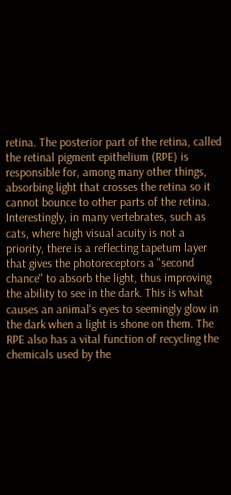retina. The posterior part of the retina, called the retinal pigment epithelium (RPE) is responsible for, among many other things, absorbing light that crosses the retina so it cannot bounce to other parts of the retina. Interestingly, in many vertebrates, such as cats, where high visual acuity is not a priority, there is a reflecting tapetum layer that gives the photoreceptors a "second chance" to absorb the light, thus improving the ability to see in the dark. This is what causes an animal's eyes to seemingly glow in the dark when a light is shone on them. The RPE also has a vital function of recycling the chemicals used by the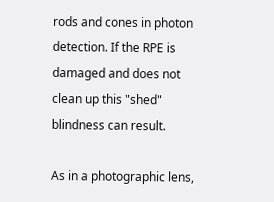rods and cones in photon detection. If the RPE is damaged and does not clean up this "shed" blindness can result.

As in a photographic lens,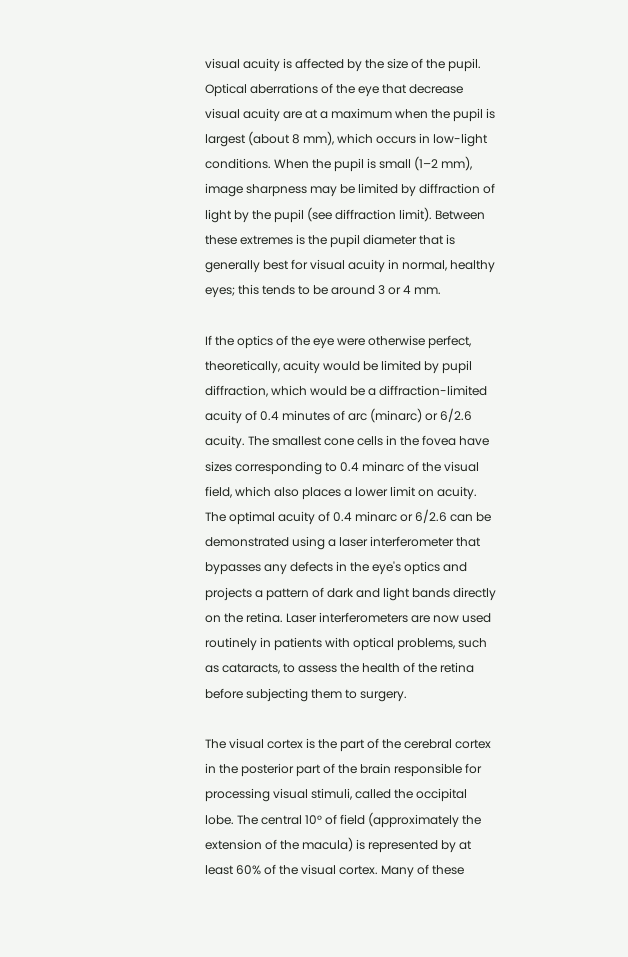visual acuity is affected by the size of the pupil. Optical aberrations of the eye that decrease visual acuity are at a maximum when the pupil is largest (about 8 mm), which occurs in low-light conditions. When the pupil is small (1–2 mm), image sharpness may be limited by diffraction of light by the pupil (see diffraction limit). Between these extremes is the pupil diameter that is generally best for visual acuity in normal, healthy eyes; this tends to be around 3 or 4 mm.

If the optics of the eye were otherwise perfect, theoretically, acuity would be limited by pupil diffraction, which would be a diffraction-limited acuity of 0.4 minutes of arc (minarc) or 6/2.6 acuity. The smallest cone cells in the fovea have sizes corresponding to 0.4 minarc of the visual field, which also places a lower limit on acuity. The optimal acuity of 0.4 minarc or 6/2.6 can be demonstrated using a laser interferometer that bypasses any defects in the eye's optics and projects a pattern of dark and light bands directly on the retina. Laser interferometers are now used routinely in patients with optical problems, such as cataracts, to assess the health of the retina before subjecting them to surgery.

The visual cortex is the part of the cerebral cortex in the posterior part of the brain responsible for processing visual stimuli, called the occipital lobe. The central 10° of field (approximately the extension of the macula) is represented by at least 60% of the visual cortex. Many of these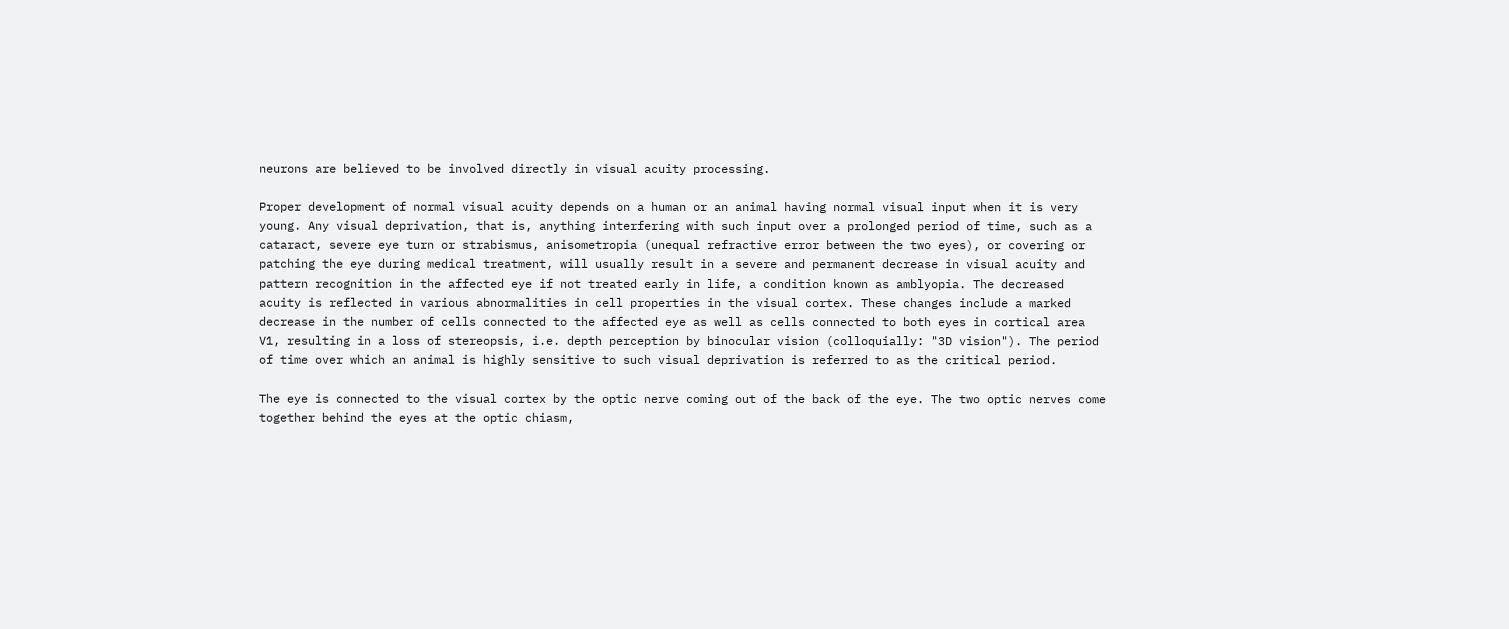neurons are believed to be involved directly in visual acuity processing.

Proper development of normal visual acuity depends on a human or an animal having normal visual input when it is very young. Any visual deprivation, that is, anything interfering with such input over a prolonged period of time, such as a cataract, severe eye turn or strabismus, anisometropia (unequal refractive error between the two eyes), or covering or patching the eye during medical treatment, will usually result in a severe and permanent decrease in visual acuity and pattern recognition in the affected eye if not treated early in life, a condition known as amblyopia. The decreased acuity is reflected in various abnormalities in cell properties in the visual cortex. These changes include a marked decrease in the number of cells connected to the affected eye as well as cells connected to both eyes in cortical area V1, resulting in a loss of stereopsis, i.e. depth perception by binocular vision (colloquially: "3D vision"). The period of time over which an animal is highly sensitive to such visual deprivation is referred to as the critical period.

The eye is connected to the visual cortex by the optic nerve coming out of the back of the eye. The two optic nerves come together behind the eyes at the optic chiasm,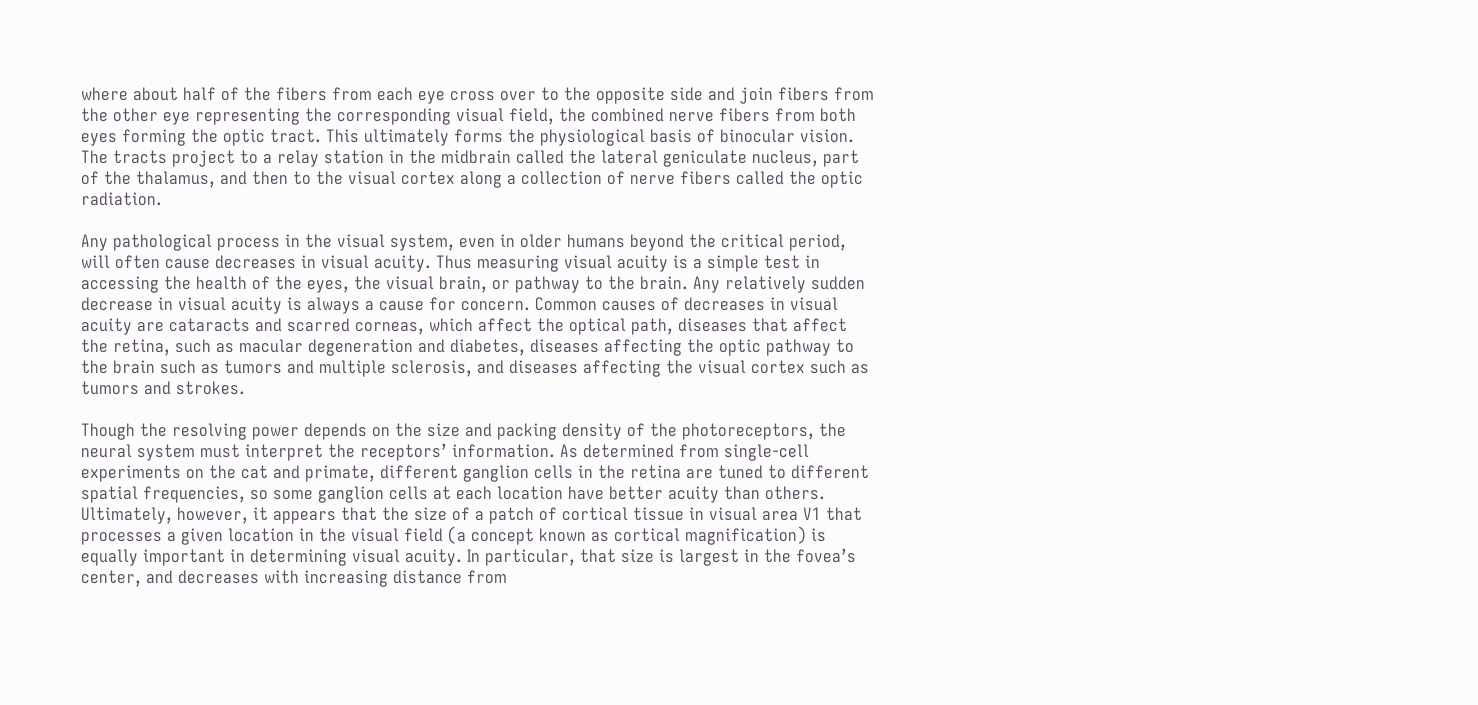where about half of the fibers from each eye cross over to the opposite side and join fibers from the other eye representing the corresponding visual field, the combined nerve fibers from both eyes forming the optic tract. This ultimately forms the physiological basis of binocular vision. The tracts project to a relay station in the midbrain called the lateral geniculate nucleus, part of the thalamus, and then to the visual cortex along a collection of nerve fibers called the optic radiation.

Any pathological process in the visual system, even in older humans beyond the critical period, will often cause decreases in visual acuity. Thus measuring visual acuity is a simple test in accessing the health of the eyes, the visual brain, or pathway to the brain. Any relatively sudden decrease in visual acuity is always a cause for concern. Common causes of decreases in visual acuity are cataracts and scarred corneas, which affect the optical path, diseases that affect the retina, such as macular degeneration and diabetes, diseases affecting the optic pathway to the brain such as tumors and multiple sclerosis, and diseases affecting the visual cortex such as tumors and strokes.

Though the resolving power depends on the size and packing density of the photoreceptors, the neural system must interpret the receptors’ information. As determined from single-cell experiments on the cat and primate, different ganglion cells in the retina are tuned to different spatial frequencies, so some ganglion cells at each location have better acuity than others. Ultimately, however, it appears that the size of a patch of cortical tissue in visual area V1 that processes a given location in the visual field (a concept known as cortical magnification) is equally important in determining visual acuity. In particular, that size is largest in the fovea’s center, and decreases with increasing distance from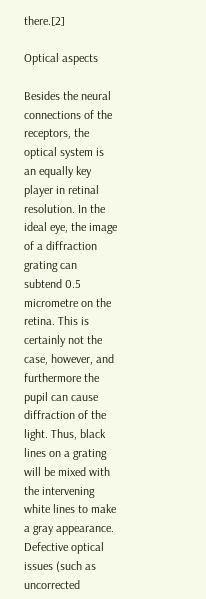there.[2]

Optical aspects

Besides the neural connections of the receptors, the optical system is an equally key player in retinal resolution. In the ideal eye, the image of a diffraction grating can subtend 0.5 micrometre on the retina. This is certainly not the case, however, and furthermore the pupil can cause diffraction of the light. Thus, black lines on a grating will be mixed with the intervening white lines to make a gray appearance. Defective optical issues (such as uncorrected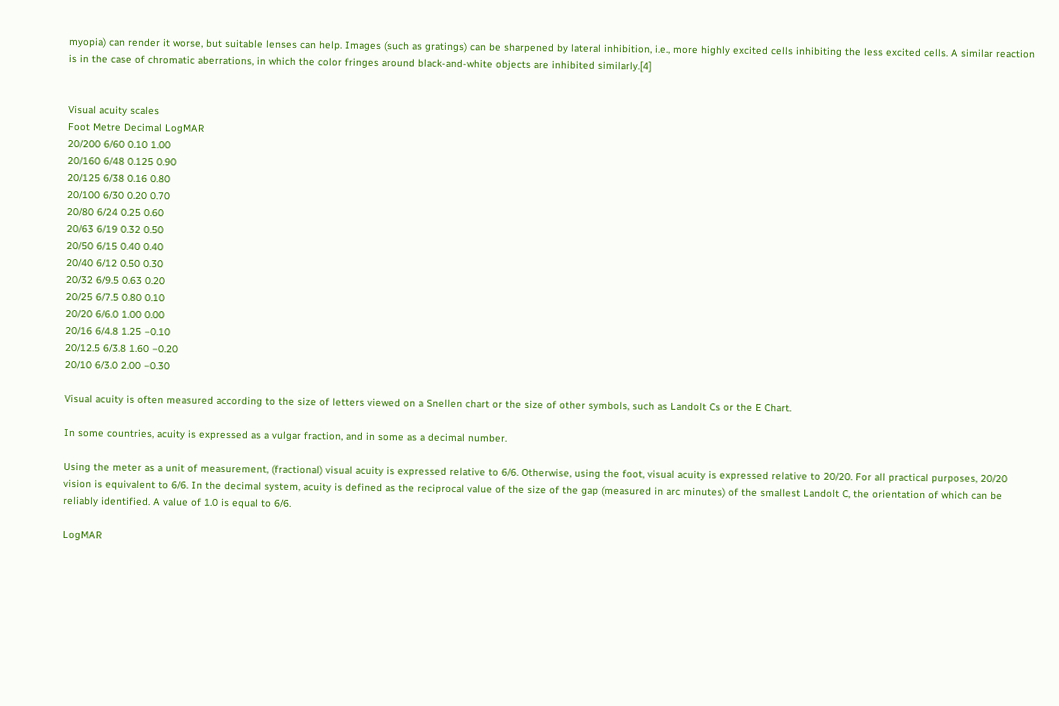myopia) can render it worse, but suitable lenses can help. Images (such as gratings) can be sharpened by lateral inhibition, i.e., more highly excited cells inhibiting the less excited cells. A similar reaction is in the case of chromatic aberrations, in which the color fringes around black-and-white objects are inhibited similarly.[4]


Visual acuity scales
Foot Metre Decimal LogMAR
20/200 6/60 0.10 1.00
20/160 6/48 0.125 0.90
20/125 6/38 0.16 0.80
20/100 6/30 0.20 0.70
20/80 6/24 0.25 0.60
20/63 6/19 0.32 0.50
20/50 6/15 0.40 0.40
20/40 6/12 0.50 0.30
20/32 6/9.5 0.63 0.20
20/25 6/7.5 0.80 0.10
20/20 6/6.0 1.00 0.00
20/16 6/4.8 1.25 −0.10
20/12.5 6/3.8 1.60 −0.20
20/10 6/3.0 2.00 −0.30

Visual acuity is often measured according to the size of letters viewed on a Snellen chart or the size of other symbols, such as Landolt Cs or the E Chart.

In some countries, acuity is expressed as a vulgar fraction, and in some as a decimal number.

Using the meter as a unit of measurement, (fractional) visual acuity is expressed relative to 6/6. Otherwise, using the foot, visual acuity is expressed relative to 20/20. For all practical purposes, 20/20 vision is equivalent to 6/6. In the decimal system, acuity is defined as the reciprocal value of the size of the gap (measured in arc minutes) of the smallest Landolt C, the orientation of which can be reliably identified. A value of 1.0 is equal to 6/6.

LogMAR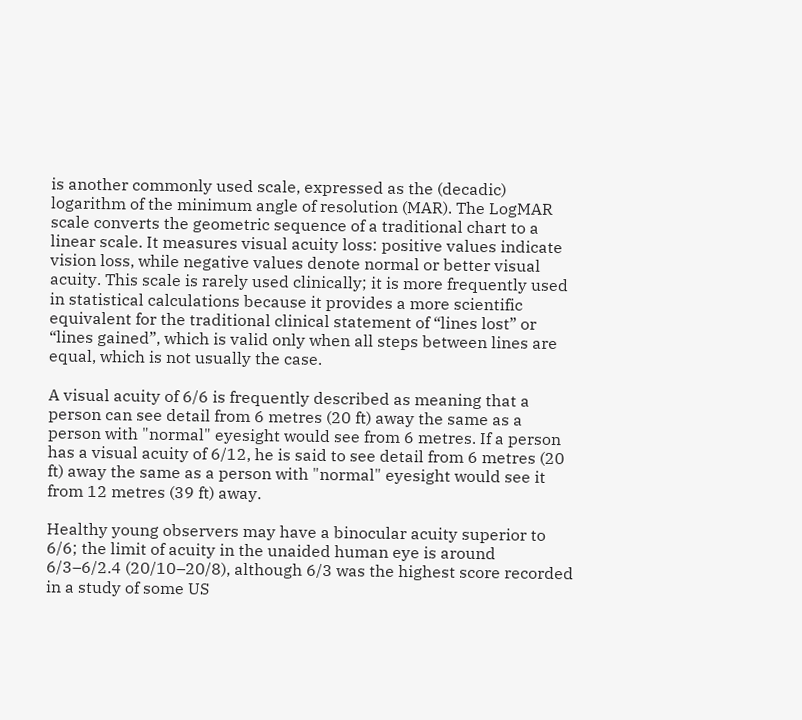is another commonly used scale, expressed as the (decadic) logarithm of the minimum angle of resolution (MAR). The LogMAR scale converts the geometric sequence of a traditional chart to a linear scale. It measures visual acuity loss: positive values indicate vision loss, while negative values denote normal or better visual acuity. This scale is rarely used clinically; it is more frequently used in statistical calculations because it provides a more scientific equivalent for the traditional clinical statement of “lines lost” or “lines gained”, which is valid only when all steps between lines are equal, which is not usually the case.

A visual acuity of 6/6 is frequently described as meaning that a person can see detail from 6 metres (20 ft) away the same as a person with "normal" eyesight would see from 6 metres. If a person has a visual acuity of 6/12, he is said to see detail from 6 metres (20 ft) away the same as a person with "normal" eyesight would see it from 12 metres (39 ft) away.

Healthy young observers may have a binocular acuity superior to 6/6; the limit of acuity in the unaided human eye is around 6/3–6/2.4 (20/10–20/8), although 6/3 was the highest score recorded in a study of some US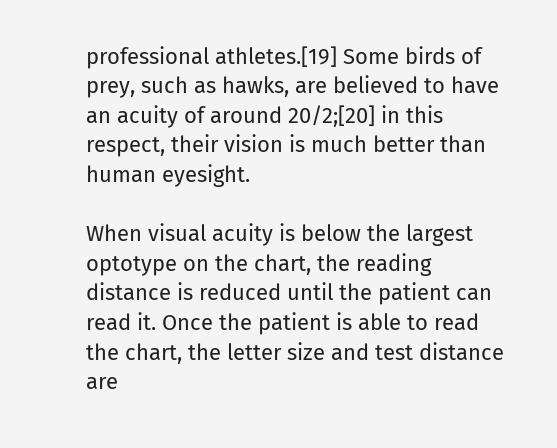professional athletes.[19] Some birds of prey, such as hawks, are believed to have an acuity of around 20/2;[20] in this respect, their vision is much better than human eyesight.

When visual acuity is below the largest optotype on the chart, the reading distance is reduced until the patient can read it. Once the patient is able to read the chart, the letter size and test distance are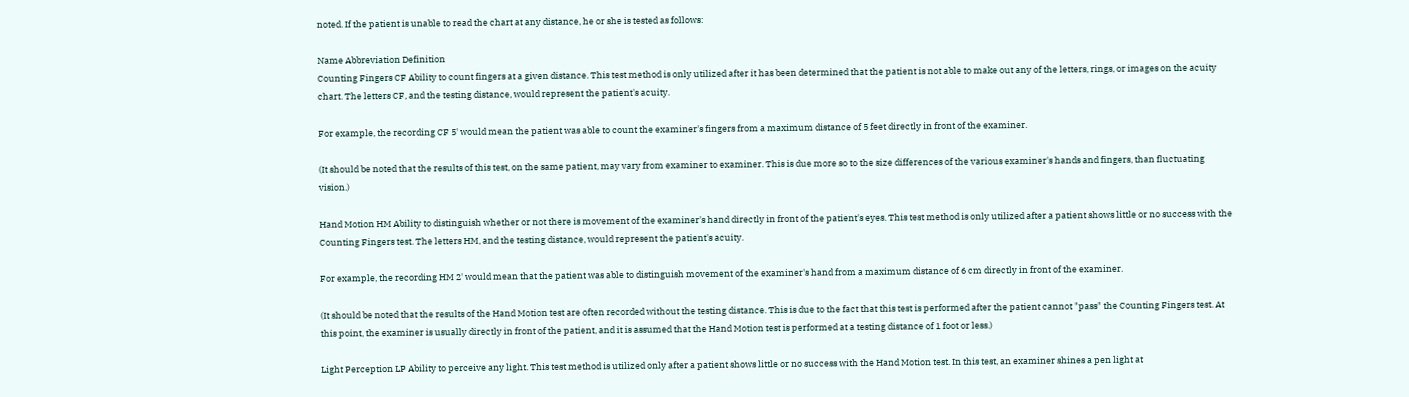noted. If the patient is unable to read the chart at any distance, he or she is tested as follows:

Name Abbreviation Definition
Counting Fingers CF Ability to count fingers at a given distance. This test method is only utilized after it has been determined that the patient is not able to make out any of the letters, rings, or images on the acuity chart. The letters CF, and the testing distance, would represent the patient's acuity.

For example, the recording CF 5' would mean the patient was able to count the examiner's fingers from a maximum distance of 5 feet directly in front of the examiner.

(It should be noted that the results of this test, on the same patient, may vary from examiner to examiner. This is due more so to the size differences of the various examiner's hands and fingers, than fluctuating vision.)

Hand Motion HM Ability to distinguish whether or not there is movement of the examiner's hand directly in front of the patient's eyes. This test method is only utilized after a patient shows little or no success with the Counting Fingers test. The letters HM, and the testing distance, would represent the patient's acuity.

For example, the recording HM 2' would mean that the patient was able to distinguish movement of the examiner's hand from a maximum distance of 6 cm directly in front of the examiner.

(It should be noted that the results of the Hand Motion test are often recorded without the testing distance. This is due to the fact that this test is performed after the patient cannot "pass" the Counting Fingers test. At this point, the examiner is usually directly in front of the patient, and it is assumed that the Hand Motion test is performed at a testing distance of 1 foot or less.)

Light Perception LP Ability to perceive any light. This test method is utilized only after a patient shows little or no success with the Hand Motion test. In this test, an examiner shines a pen light at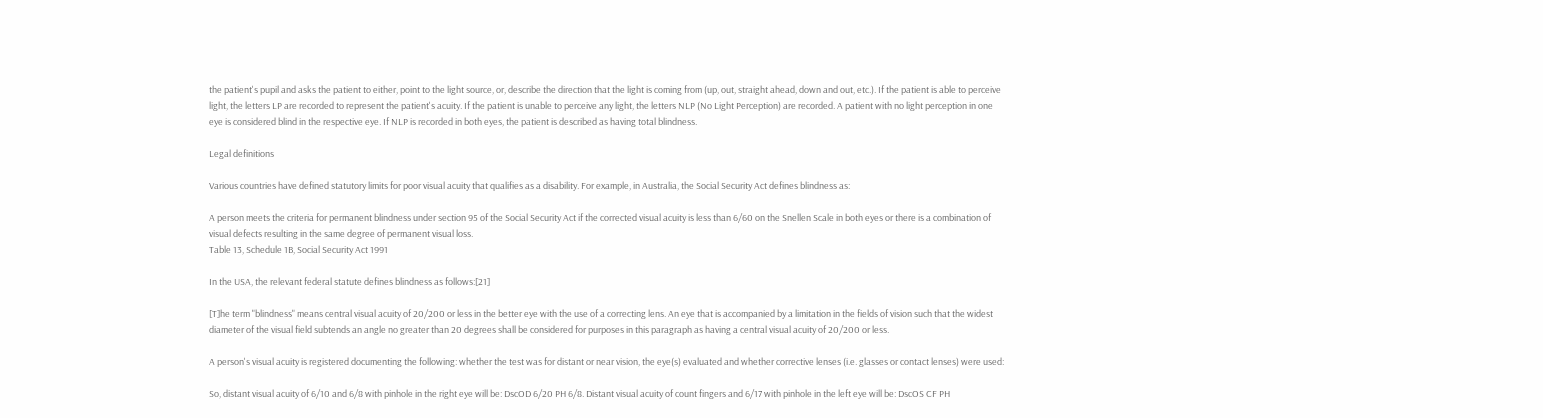the patient's pupil and asks the patient to either, point to the light source, or, describe the direction that the light is coming from (up, out, straight ahead, down and out, etc.). If the patient is able to perceive light, the letters LP are recorded to represent the patient's acuity. If the patient is unable to perceive any light, the letters NLP (No Light Perception) are recorded. A patient with no light perception in one eye is considered blind in the respective eye. If NLP is recorded in both eyes, the patient is described as having total blindness.

Legal definitions

Various countries have defined statutory limits for poor visual acuity that qualifies as a disability. For example, in Australia, the Social Security Act defines blindness as:

A person meets the criteria for permanent blindness under section 95 of the Social Security Act if the corrected visual acuity is less than 6/60 on the Snellen Scale in both eyes or there is a combination of visual defects resulting in the same degree of permanent visual loss.
Table 13, Schedule 1B, Social Security Act 1991

In the USA, the relevant federal statute defines blindness as follows:[21]

[T]he term "blindness" means central visual acuity of 20/200 or less in the better eye with the use of a correcting lens. An eye that is accompanied by a limitation in the fields of vision such that the widest diameter of the visual field subtends an angle no greater than 20 degrees shall be considered for purposes in this paragraph as having a central visual acuity of 20/200 or less.

A person's visual acuity is registered documenting the following: whether the test was for distant or near vision, the eye(s) evaluated and whether corrective lenses (i.e. glasses or contact lenses) were used:

So, distant visual acuity of 6/10 and 6/8 with pinhole in the right eye will be: DscOD 6/20 PH 6/8. Distant visual acuity of count fingers and 6/17 with pinhole in the left eye will be: DscOS CF PH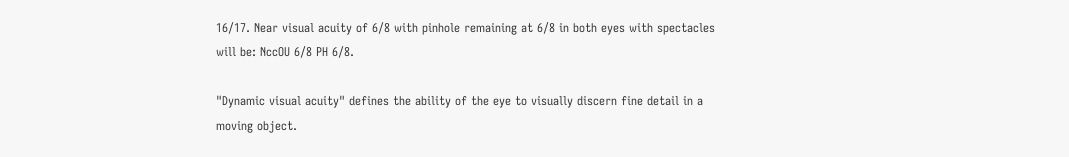16/17. Near visual acuity of 6/8 with pinhole remaining at 6/8 in both eyes with spectacles will be: NccOU 6/8 PH 6/8.

"Dynamic visual acuity" defines the ability of the eye to visually discern fine detail in a moving object.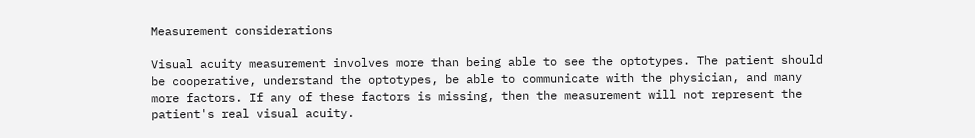Measurement considerations

Visual acuity measurement involves more than being able to see the optotypes. The patient should be cooperative, understand the optotypes, be able to communicate with the physician, and many more factors. If any of these factors is missing, then the measurement will not represent the patient's real visual acuity.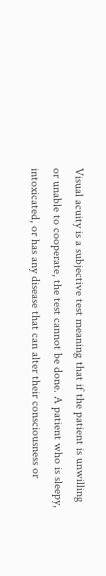Visual acuity is a subjective test meaning that if the patient is unwilling or unable to cooperate, the test cannot be done. A patient who is sleepy, intoxicated, or has any disease that can alter their consciousness or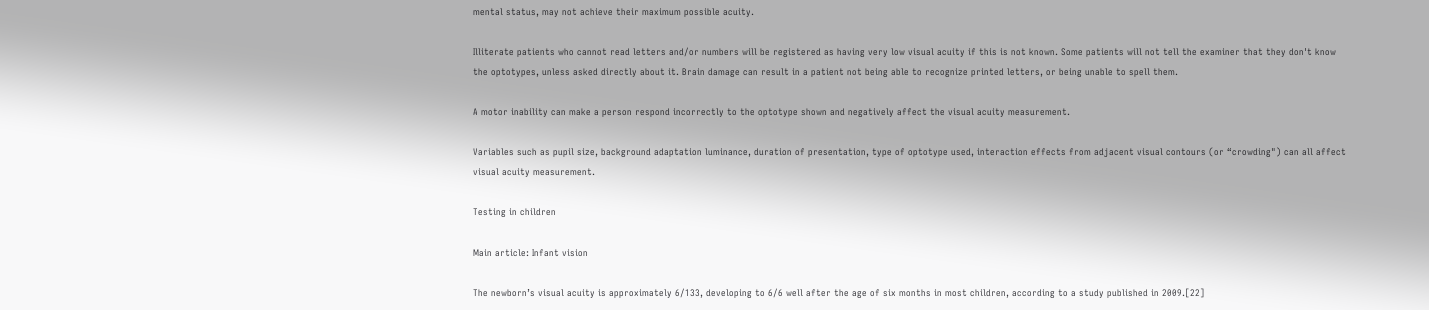mental status, may not achieve their maximum possible acuity.

Illiterate patients who cannot read letters and/or numbers will be registered as having very low visual acuity if this is not known. Some patients will not tell the examiner that they don't know the optotypes, unless asked directly about it. Brain damage can result in a patient not being able to recognize printed letters, or being unable to spell them.

A motor inability can make a person respond incorrectly to the optotype shown and negatively affect the visual acuity measurement.

Variables such as pupil size, background adaptation luminance, duration of presentation, type of optotype used, interaction effects from adjacent visual contours (or “crowding") can all affect visual acuity measurement.

Testing in children

Main article: Infant vision

The newborn’s visual acuity is approximately 6/133, developing to 6/6 well after the age of six months in most children, according to a study published in 2009.[22]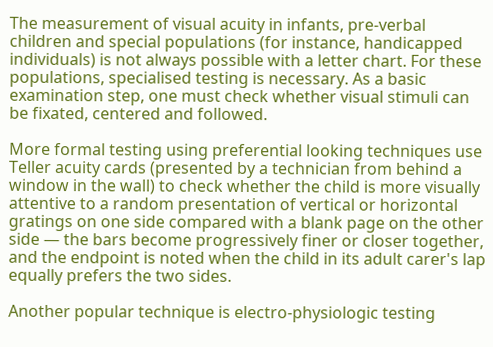The measurement of visual acuity in infants, pre-verbal children and special populations (for instance, handicapped individuals) is not always possible with a letter chart. For these populations, specialised testing is necessary. As a basic examination step, one must check whether visual stimuli can be fixated, centered and followed.

More formal testing using preferential looking techniques use Teller acuity cards (presented by a technician from behind a window in the wall) to check whether the child is more visually attentive to a random presentation of vertical or horizontal gratings on one side compared with a blank page on the other side — the bars become progressively finer or closer together, and the endpoint is noted when the child in its adult carer's lap equally prefers the two sides.

Another popular technique is electro-physiologic testing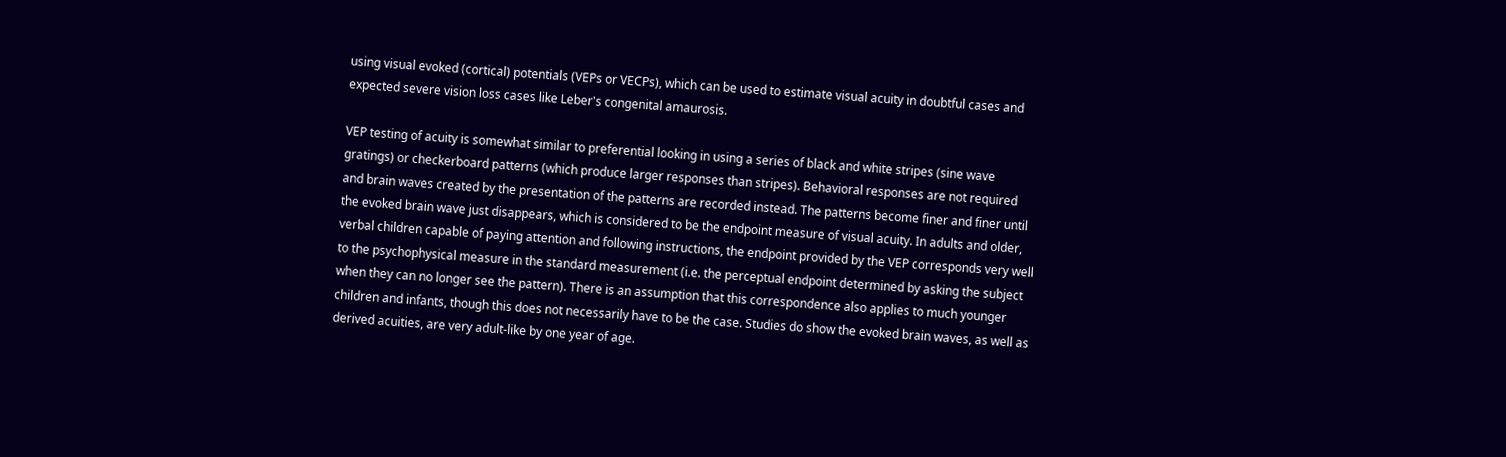using visual evoked (cortical) potentials (VEPs or VECPs), which can be used to estimate visual acuity in doubtful cases and expected severe vision loss cases like Leber's congenital amaurosis.

VEP testing of acuity is somewhat similar to preferential looking in using a series of black and white stripes (sine wave gratings) or checkerboard patterns (which produce larger responses than stripes). Behavioral responses are not required and brain waves created by the presentation of the patterns are recorded instead. The patterns become finer and finer until the evoked brain wave just disappears, which is considered to be the endpoint measure of visual acuity. In adults and older, verbal children capable of paying attention and following instructions, the endpoint provided by the VEP corresponds very well to the psychophysical measure in the standard measurement (i.e. the perceptual endpoint determined by asking the subject when they can no longer see the pattern). There is an assumption that this correspondence also applies to much younger children and infants, though this does not necessarily have to be the case. Studies do show the evoked brain waves, as well as derived acuities, are very adult-like by one year of age.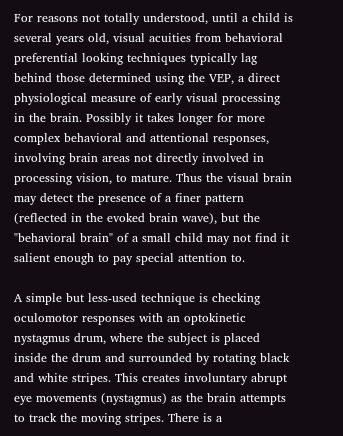For reasons not totally understood, until a child is several years old, visual acuities from behavioral preferential looking techniques typically lag behind those determined using the VEP, a direct physiological measure of early visual processing in the brain. Possibly it takes longer for more complex behavioral and attentional responses, involving brain areas not directly involved in processing vision, to mature. Thus the visual brain may detect the presence of a finer pattern (reflected in the evoked brain wave), but the "behavioral brain" of a small child may not find it salient enough to pay special attention to.

A simple but less-used technique is checking oculomotor responses with an optokinetic nystagmus drum, where the subject is placed inside the drum and surrounded by rotating black and white stripes. This creates involuntary abrupt eye movements (nystagmus) as the brain attempts to track the moving stripes. There is a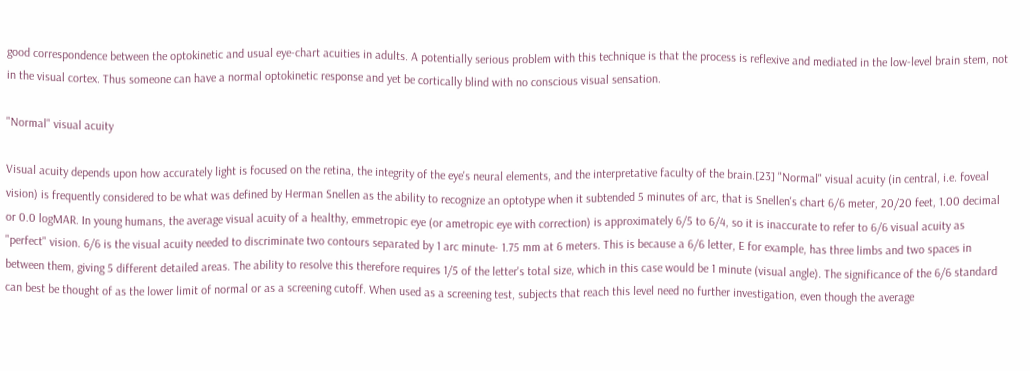good correspondence between the optokinetic and usual eye-chart acuities in adults. A potentially serious problem with this technique is that the process is reflexive and mediated in the low-level brain stem, not in the visual cortex. Thus someone can have a normal optokinetic response and yet be cortically blind with no conscious visual sensation.

"Normal" visual acuity

Visual acuity depends upon how accurately light is focused on the retina, the integrity of the eye's neural elements, and the interpretative faculty of the brain.[23] "Normal" visual acuity (in central, i.e. foveal vision) is frequently considered to be what was defined by Herman Snellen as the ability to recognize an optotype when it subtended 5 minutes of arc, that is Snellen's chart 6/6 meter, 20/20 feet, 1.00 decimal or 0.0 logMAR. In young humans, the average visual acuity of a healthy, emmetropic eye (or ametropic eye with correction) is approximately 6/5 to 6/4, so it is inaccurate to refer to 6/6 visual acuity as "perfect" vision. 6/6 is the visual acuity needed to discriminate two contours separated by 1 arc minute- 1.75 mm at 6 meters. This is because a 6/6 letter, E for example, has three limbs and two spaces in between them, giving 5 different detailed areas. The ability to resolve this therefore requires 1/5 of the letter's total size, which in this case would be 1 minute (visual angle). The significance of the 6/6 standard can best be thought of as the lower limit of normal or as a screening cutoff. When used as a screening test, subjects that reach this level need no further investigation, even though the average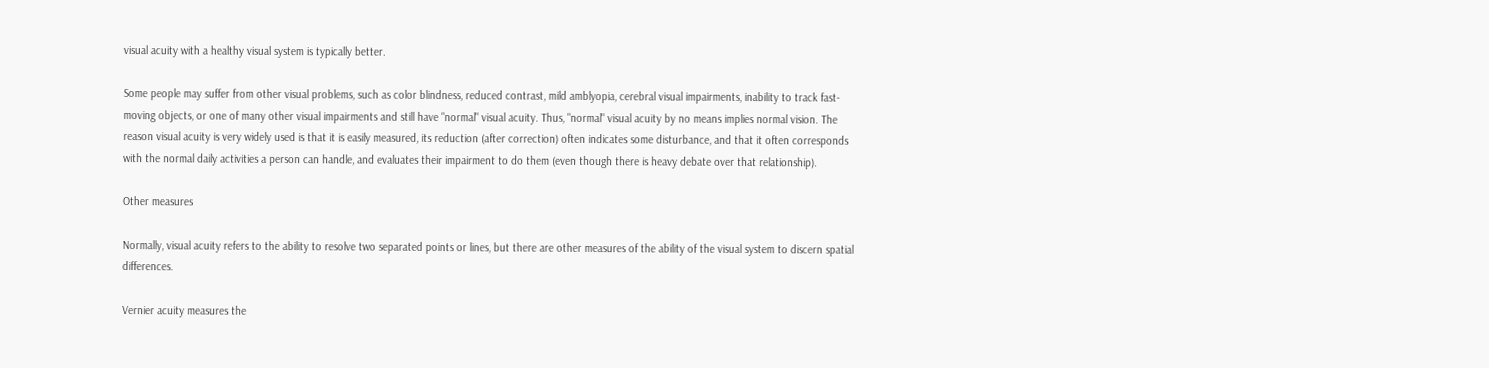visual acuity with a healthy visual system is typically better.

Some people may suffer from other visual problems, such as color blindness, reduced contrast, mild amblyopia, cerebral visual impairments, inability to track fast-moving objects, or one of many other visual impairments and still have "normal" visual acuity. Thus, "normal" visual acuity by no means implies normal vision. The reason visual acuity is very widely used is that it is easily measured, its reduction (after correction) often indicates some disturbance, and that it often corresponds with the normal daily activities a person can handle, and evaluates their impairment to do them (even though there is heavy debate over that relationship).

Other measures

Normally, visual acuity refers to the ability to resolve two separated points or lines, but there are other measures of the ability of the visual system to discern spatial differences.

Vernier acuity measures the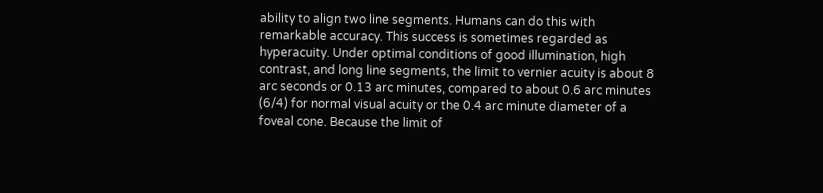ability to align two line segments. Humans can do this with remarkable accuracy. This success is sometimes regarded as hyperacuity. Under optimal conditions of good illumination, high contrast, and long line segments, the limit to vernier acuity is about 8 arc seconds or 0.13 arc minutes, compared to about 0.6 arc minutes (6/4) for normal visual acuity or the 0.4 arc minute diameter of a foveal cone. Because the limit of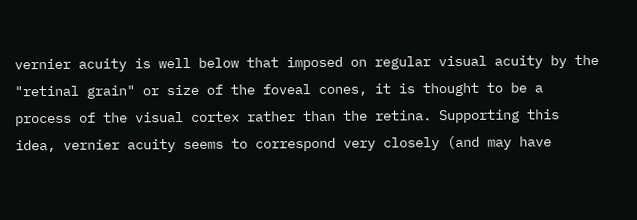vernier acuity is well below that imposed on regular visual acuity by the "retinal grain" or size of the foveal cones, it is thought to be a process of the visual cortex rather than the retina. Supporting this idea, vernier acuity seems to correspond very closely (and may have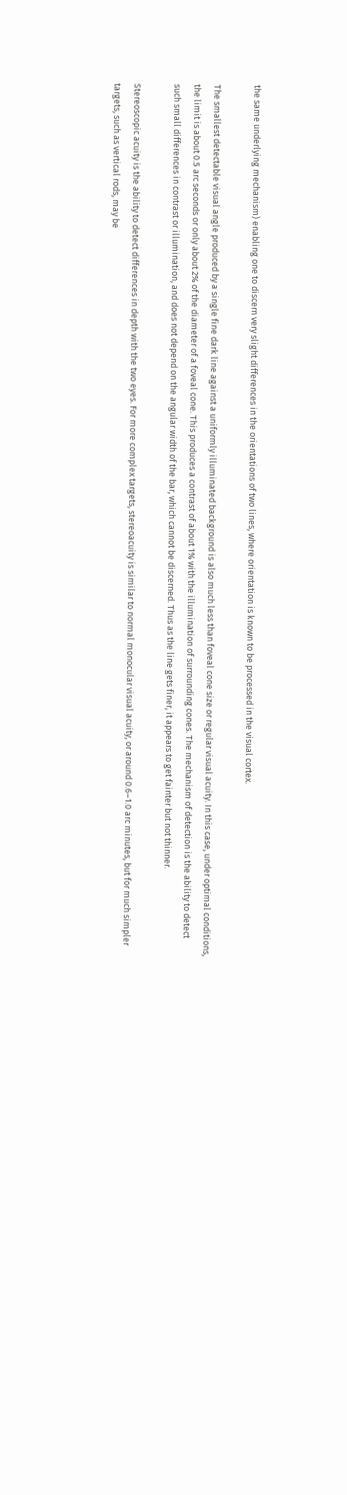the same underlying mechanism) enabling one to discern very slight differences in the orientations of two lines, where orientation is known to be processed in the visual cortex.

The smallest detectable visual angle produced by a single fine dark line against a uniformly illuminated background is also much less than foveal cone size or regular visual acuity. In this case, under optimal conditions, the limit is about 0.5 arc seconds or only about 2% of the diameter of a foveal cone. This produces a contrast of about 1% with the illumination of surrounding cones. The mechanism of detection is the ability to detect such small differences in contrast or illumination, and does not depend on the angular width of the bar, which cannot be discerned. Thus as the line gets finer, it appears to get fainter but not thinner.

Stereoscopic acuity is the ability to detect differences in depth with the two eyes. For more complex targets, stereoacuity is similar to normal monocular visual acuity, or around 0.6–1.0 arc minutes, but for much simpler targets, such as vertical rods, may be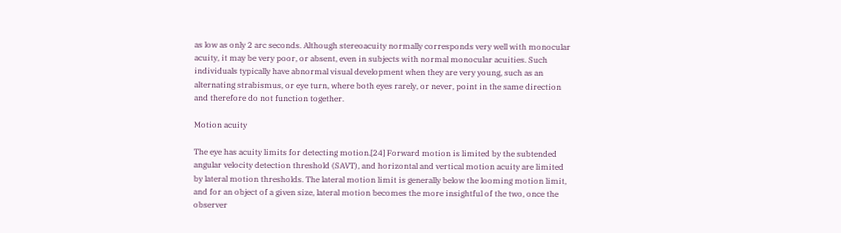as low as only 2 arc seconds. Although stereoacuity normally corresponds very well with monocular acuity, it may be very poor, or absent, even in subjects with normal monocular acuities. Such individuals typically have abnormal visual development when they are very young, such as an alternating strabismus, or eye turn, where both eyes rarely, or never, point in the same direction and therefore do not function together.

Motion acuity

The eye has acuity limits for detecting motion.[24] Forward motion is limited by the subtended angular velocity detection threshold (SAVT), and horizontal and vertical motion acuity are limited by lateral motion thresholds. The lateral motion limit is generally below the looming motion limit, and for an object of a given size, lateral motion becomes the more insightful of the two, once the observer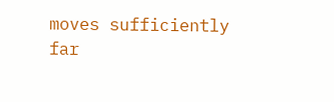moves sufficiently far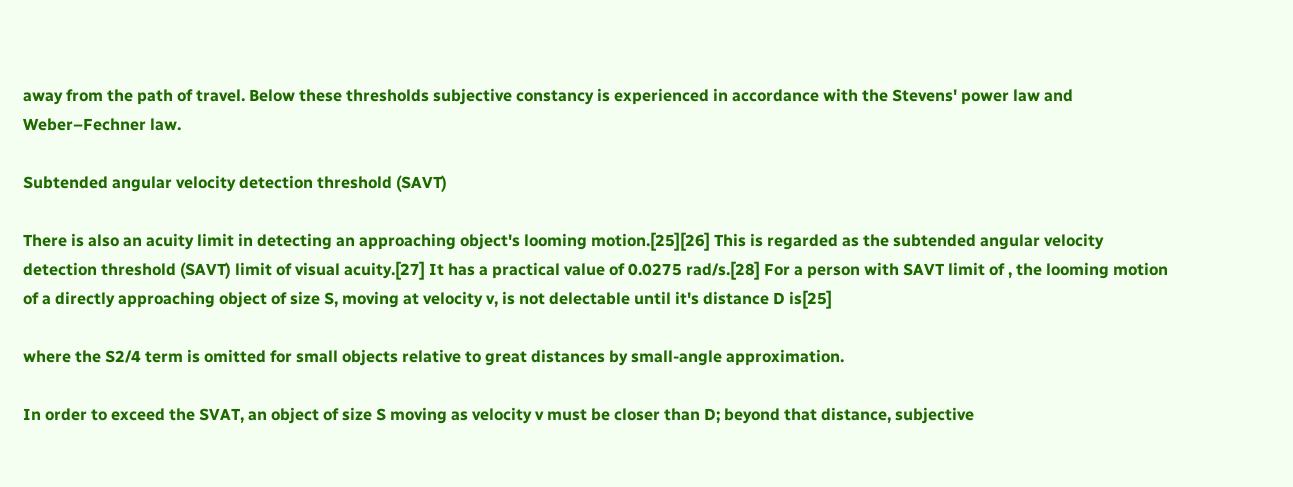away from the path of travel. Below these thresholds subjective constancy is experienced in accordance with the Stevens' power law and Weber–Fechner law.

Subtended angular velocity detection threshold (SAVT)

There is also an acuity limit in detecting an approaching object's looming motion.[25][26] This is regarded as the subtended angular velocity detection threshold (SAVT) limit of visual acuity.[27] It has a practical value of 0.0275 rad/s.[28] For a person with SAVT limit of , the looming motion of a directly approaching object of size S, moving at velocity v, is not delectable until it's distance D is[25]

where the S2/4 term is omitted for small objects relative to great distances by small-angle approximation.

In order to exceed the SVAT, an object of size S moving as velocity v must be closer than D; beyond that distance, subjective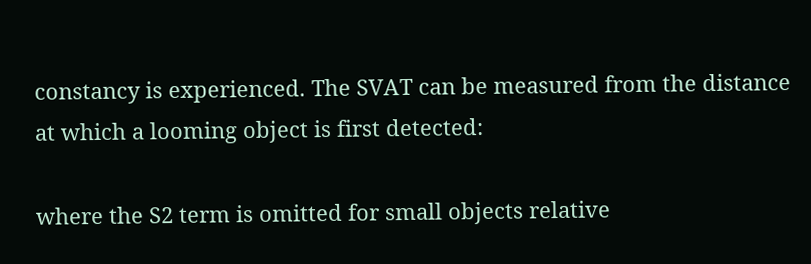constancy is experienced. The SVAT can be measured from the distance at which a looming object is first detected:

where the S2 term is omitted for small objects relative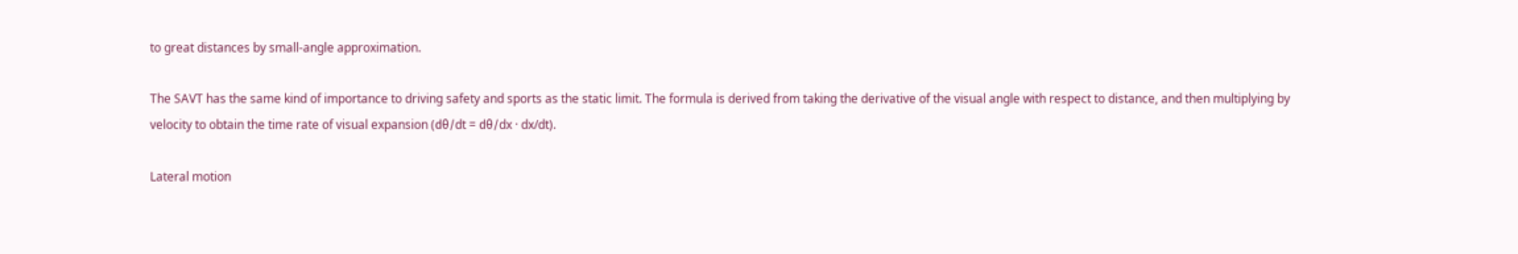to great distances by small-angle approximation.

The SAVT has the same kind of importance to driving safety and sports as the static limit. The formula is derived from taking the derivative of the visual angle with respect to distance, and then multiplying by velocity to obtain the time rate of visual expansion (dθ/dt = dθ/dx · dx/dt).

Lateral motion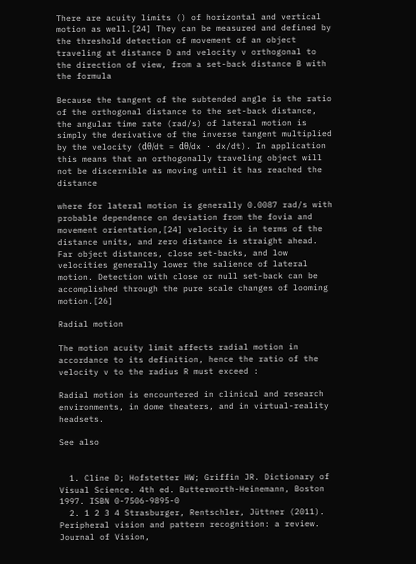There are acuity limits () of horizontal and vertical motion as well.[24] They can be measured and defined by the threshold detection of movement of an object traveling at distance D and velocity v orthogonal to the direction of view, from a set-back distance B with the formula

Because the tangent of the subtended angle is the ratio of the orthogonal distance to the set-back distance, the angular time rate (rad/s) of lateral motion is simply the derivative of the inverse tangent multiplied by the velocity (dθ/dt = dθ/dx · dx/dt). In application this means that an orthogonally traveling object will not be discernible as moving until it has reached the distance

where for lateral motion is generally 0.0087 rad/s with probable dependence on deviation from the fovia and movement orientation,[24] velocity is in terms of the distance units, and zero distance is straight ahead. Far object distances, close set-backs, and low velocities generally lower the salience of lateral motion. Detection with close or null set-back can be accomplished through the pure scale changes of looming motion.[26]

Radial motion

The motion acuity limit affects radial motion in accordance to its definition, hence the ratio of the velocity v to the radius R must exceed :

Radial motion is encountered in clinical and research environments, in dome theaters, and in virtual-reality headsets.

See also


  1. Cline D; Hofstetter HW; Griffin JR. Dictionary of Visual Science. 4th ed. Butterworth-Heinemann, Boston 1997. ISBN 0-7506-9895-0
  2. 1 2 3 4 Strasburger, Rentschler, Jüttner (2011). Peripheral vision and pattern recognition: a review. Journal of Vision,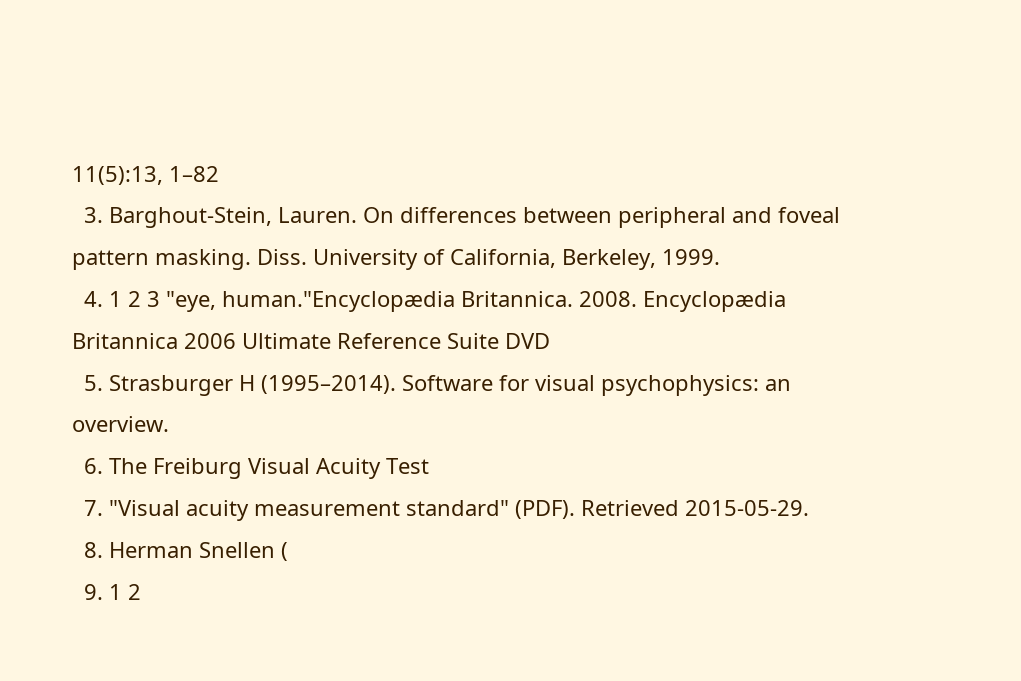11(5):13, 1–82
  3. Barghout-Stein, Lauren. On differences between peripheral and foveal pattern masking. Diss. University of California, Berkeley, 1999.
  4. 1 2 3 "eye, human."Encyclopædia Britannica. 2008. Encyclopædia Britannica 2006 Ultimate Reference Suite DVD
  5. Strasburger H (1995–2014). Software for visual psychophysics: an overview.
  6. The Freiburg Visual Acuity Test
  7. "Visual acuity measurement standard" (PDF). Retrieved 2015-05-29.
  8. Herman Snellen (
  9. 1 2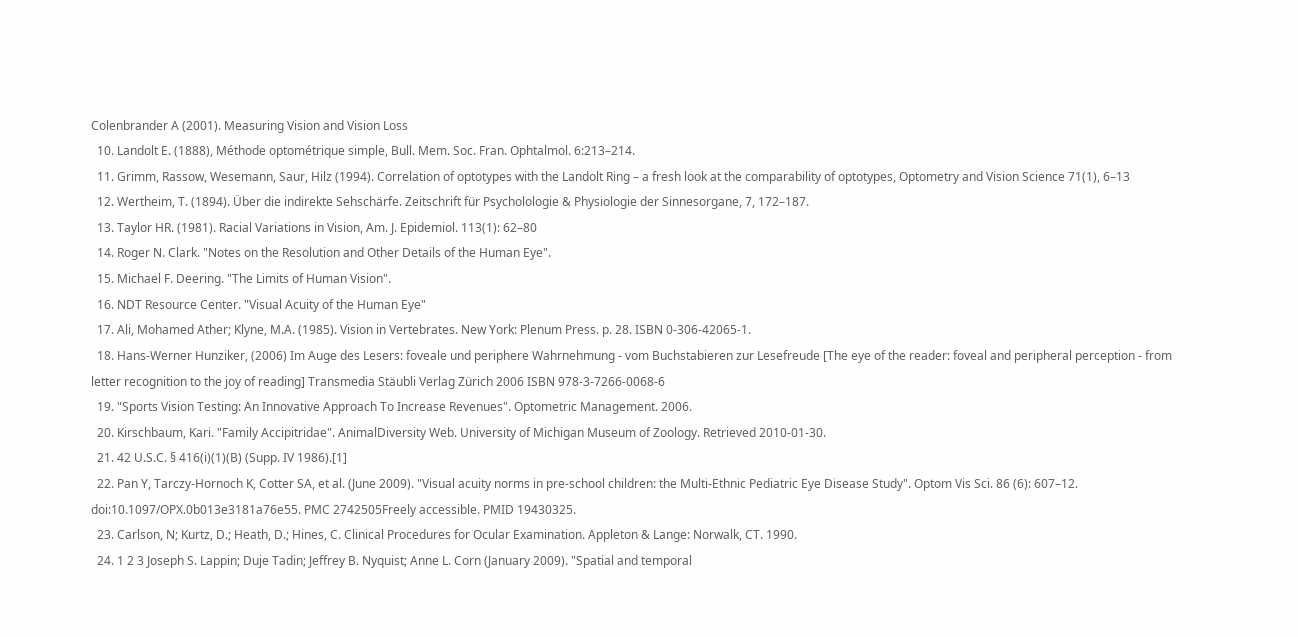Colenbrander A (2001). Measuring Vision and Vision Loss
  10. Landolt E. (1888), Méthode optométrique simple, Bull. Mem. Soc. Fran. Ophtalmol. 6:213–214.
  11. Grimm, Rassow, Wesemann, Saur, Hilz (1994). Correlation of optotypes with the Landolt Ring – a fresh look at the comparability of optotypes, Optometry and Vision Science 71(1), 6–13
  12. Wertheim, T. (1894). Über die indirekte Sehschärfe. Zeitschrift für Psycholologie & Physiologie der Sinnesorgane, 7, 172–187.
  13. Taylor HR. (1981). Racial Variations in Vision, Am. J. Epidemiol. 113(1): 62–80
  14. Roger N. Clark. "Notes on the Resolution and Other Details of the Human Eye".
  15. Michael F. Deering. "The Limits of Human Vision".
  16. NDT Resource Center. "Visual Acuity of the Human Eye"
  17. Ali, Mohamed Ather; Klyne, M.A. (1985). Vision in Vertebrates. New York: Plenum Press. p. 28. ISBN 0-306-42065-1.
  18. Hans-Werner Hunziker, (2006) Im Auge des Lesers: foveale und periphere Wahrnehmung - vom Buchstabieren zur Lesefreude [The eye of the reader: foveal and peripheral perception - from letter recognition to the joy of reading] Transmedia Stäubli Verlag Zürich 2006 ISBN 978-3-7266-0068-6
  19. "Sports Vision Testing: An Innovative Approach To Increase Revenues". Optometric Management. 2006.
  20. Kirschbaum, Kari. "Family Accipitridae". AnimalDiversity Web. University of Michigan Museum of Zoology. Retrieved 2010-01-30.
  21. 42 U.S.C. § 416(i)(1)(B) (Supp. IV 1986).[1]
  22. Pan Y, Tarczy-Hornoch K, Cotter SA, et al. (June 2009). "Visual acuity norms in pre-school children: the Multi-Ethnic Pediatric Eye Disease Study". Optom Vis Sci. 86 (6): 607–12. doi:10.1097/OPX.0b013e3181a76e55. PMC 2742505Freely accessible. PMID 19430325.
  23. Carlson, N; Kurtz, D.; Heath, D.; Hines, C. Clinical Procedures for Ocular Examination. Appleton & Lange: Norwalk, CT. 1990.
  24. 1 2 3 Joseph S. Lappin; Duje Tadin; Jeffrey B. Nyquist; Anne L. Corn (January 2009). "Spatial and temporal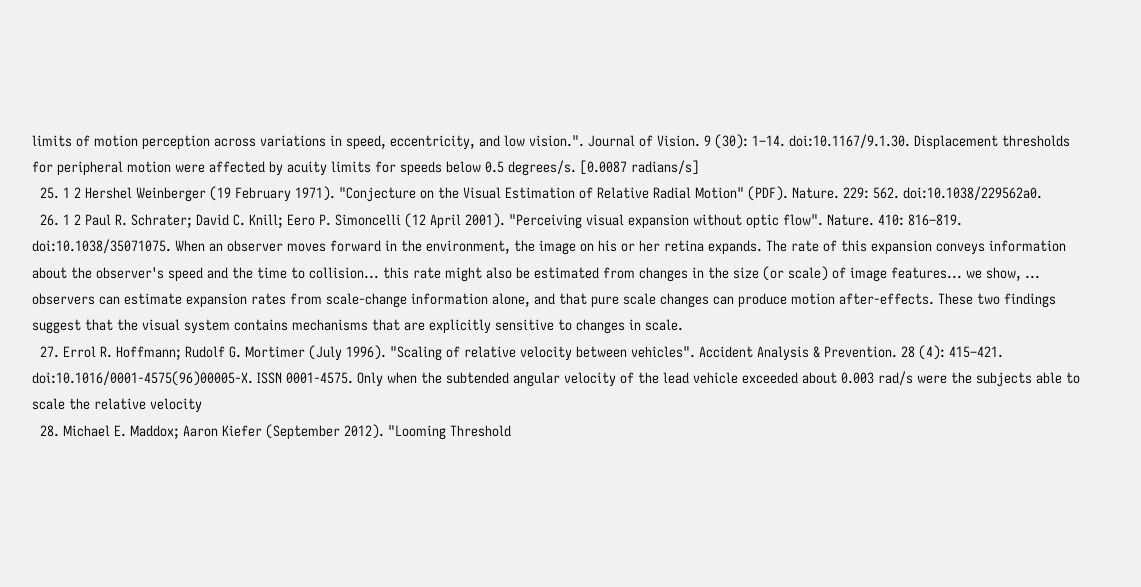limits of motion perception across variations in speed, eccentricity, and low vision.". Journal of Vision. 9 (30): 1–14. doi:10.1167/9.1.30. Displacement thresholds for peripheral motion were affected by acuity limits for speeds below 0.5 degrees/s. [0.0087 radians/s]
  25. 1 2 Hershel Weinberger (19 February 1971). "Conjecture on the Visual Estimation of Relative Radial Motion" (PDF). Nature. 229: 562. doi:10.1038/229562a0.
  26. 1 2 Paul R. Schrater; David C. Knill; Eero P. Simoncelli (12 April 2001). "Perceiving visual expansion without optic flow". Nature. 410: 816–819. doi:10.1038/35071075. When an observer moves forward in the environment, the image on his or her retina expands. The rate of this expansion conveys information about the observer's speed and the time to collision... this rate might also be estimated from changes in the size (or scale) of image features... we show, ... observers can estimate expansion rates from scale-change information alone, and that pure scale changes can produce motion after-effects. These two findings suggest that the visual system contains mechanisms that are explicitly sensitive to changes in scale.
  27. Errol R. Hoffmann; Rudolf G. Mortimer (July 1996). "Scaling of relative velocity between vehicles". Accident Analysis & Prevention. 28 (4): 415–421. doi:10.1016/0001-4575(96)00005-X. ISSN 0001-4575. Only when the subtended angular velocity of the lead vehicle exceeded about 0.003 rad/s were the subjects able to scale the relative velocity
  28. Michael E. Maddox; Aaron Kiefer (September 2012). "Looming Threshold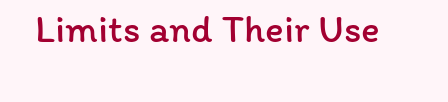Limits and Their Use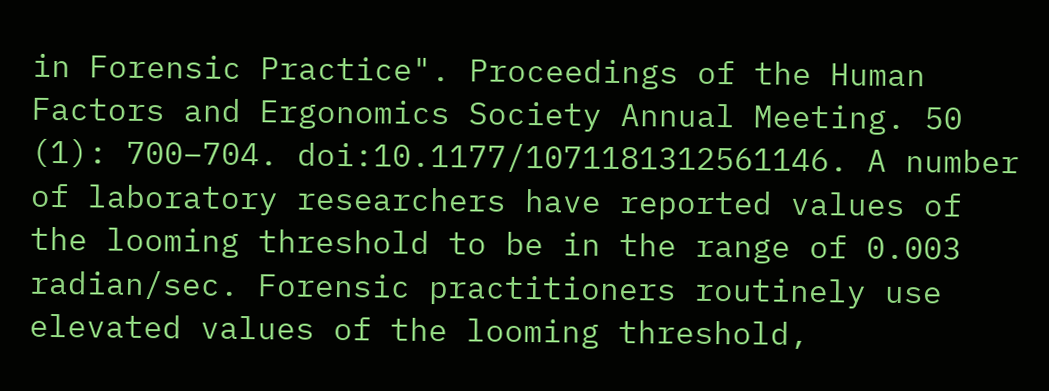in Forensic Practice". Proceedings of the Human Factors and Ergonomics Society Annual Meeting. 50 (1): 700–704. doi:10.1177/1071181312561146. A number of laboratory researchers have reported values of the looming threshold to be in the range of 0.003 radian/sec. Forensic practitioners routinely use elevated values of the looming threshold,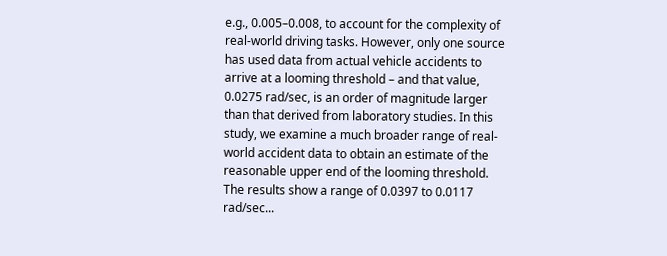e.g., 0.005–0.008, to account for the complexity of real-world driving tasks. However, only one source has used data from actual vehicle accidents to arrive at a looming threshold – and that value, 0.0275 rad/sec, is an order of magnitude larger than that derived from laboratory studies. In this study, we examine a much broader range of real-world accident data to obtain an estimate of the reasonable upper end of the looming threshold. The results show a range of 0.0397 to 0.0117 rad/sec...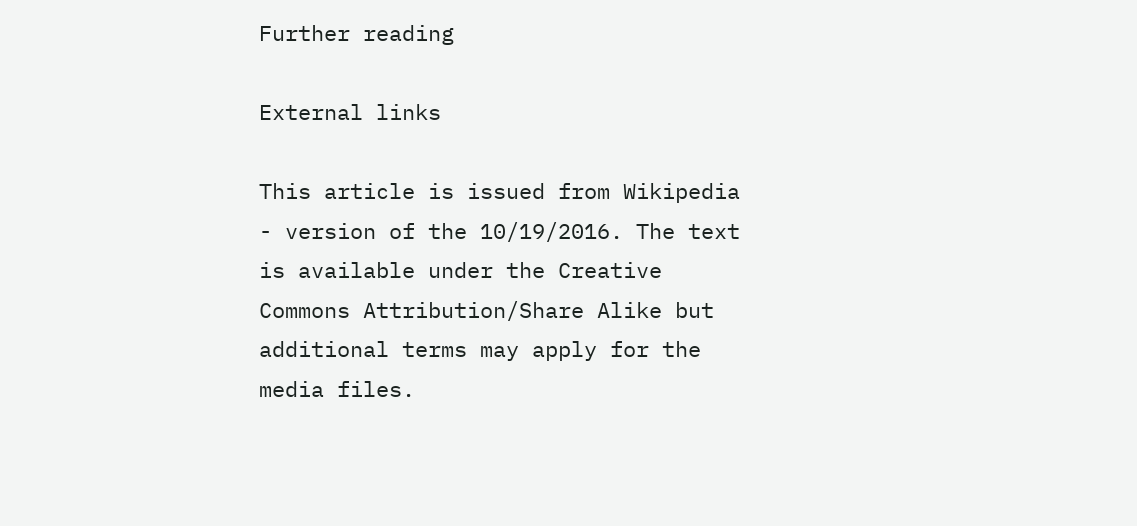Further reading

External links

This article is issued from Wikipedia - version of the 10/19/2016. The text is available under the Creative Commons Attribution/Share Alike but additional terms may apply for the media files.